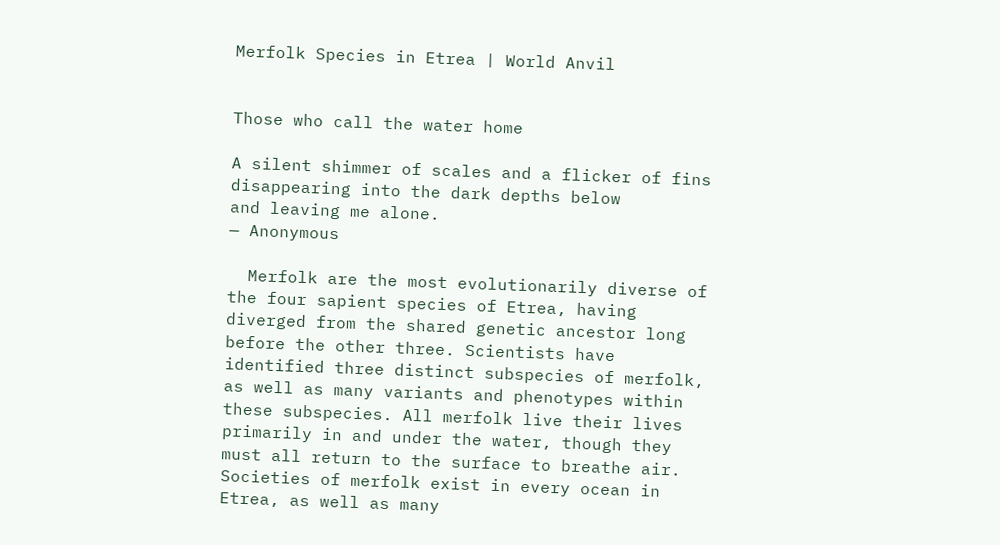Merfolk Species in Etrea | World Anvil


Those who call the water home

A silent shimmer of scales and a flicker of fins
disappearing into the dark depths below
and leaving me alone.
— Anonymous

  Merfolk are the most evolutionarily diverse of the four sapient species of Etrea, having diverged from the shared genetic ancestor long before the other three. Scientists have identified three distinct subspecies of merfolk, as well as many variants and phenotypes within these subspecies. All merfolk live their lives primarily in and under the water, though they must all return to the surface to breathe air. Societies of merfolk exist in every ocean in Etrea, as well as many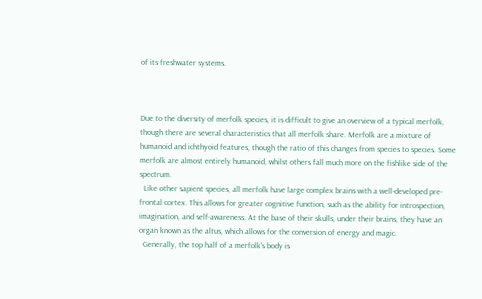of its freshwater systems.



Due to the diversity of merfolk species, it is difficult to give an overview of a typical merfolk, though there are several characteristics that all merfolk share. Merfolk are a mixture of humanoid and ichthyoid features, though the ratio of this changes from species to species. Some merfolk are almost entirely humanoid, whilst others fall much more on the fishlike side of the spectrum.
  Like other sapient species, all merfolk have large complex brains with a well-developed pre-frontal cortex. This allows for greater cognitive function, such as the ability for introspection, imagination, and self-awareness. At the base of their skulls, under their brains, they have an organ known as the altus, which allows for the conversion of energy and magic.
  Generally, the top half of a merfolk's body is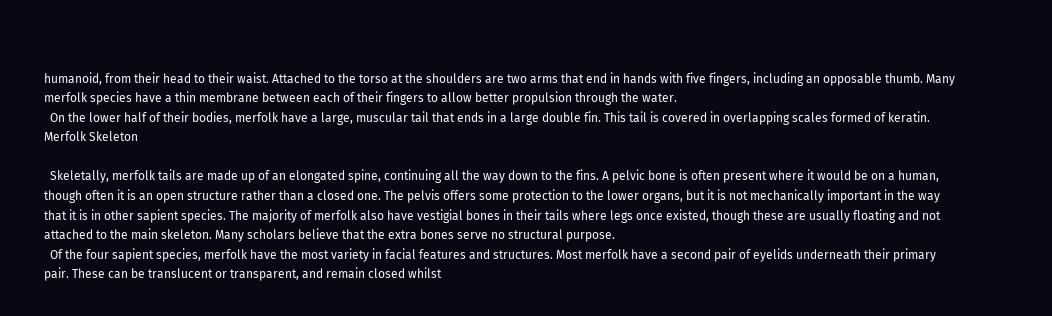humanoid, from their head to their waist. Attached to the torso at the shoulders are two arms that end in hands with five fingers, including an opposable thumb. Many merfolk species have a thin membrane between each of their fingers to allow better propulsion through the water.
  On the lower half of their bodies, merfolk have a large, muscular tail that ends in a large double fin. This tail is covered in overlapping scales formed of keratin.
Merfolk Skeleton

  Skeletally, merfolk tails are made up of an elongated spine, continuing all the way down to the fins. A pelvic bone is often present where it would be on a human, though often it is an open structure rather than a closed one. The pelvis offers some protection to the lower organs, but it is not mechanically important in the way that it is in other sapient species. The majority of merfolk also have vestigial bones in their tails where legs once existed, though these are usually floating and not attached to the main skeleton. Many scholars believe that the extra bones serve no structural purpose.
  Of the four sapient species, merfolk have the most variety in facial features and structures. Most merfolk have a second pair of eyelids underneath their primary pair. These can be translucent or transparent, and remain closed whilst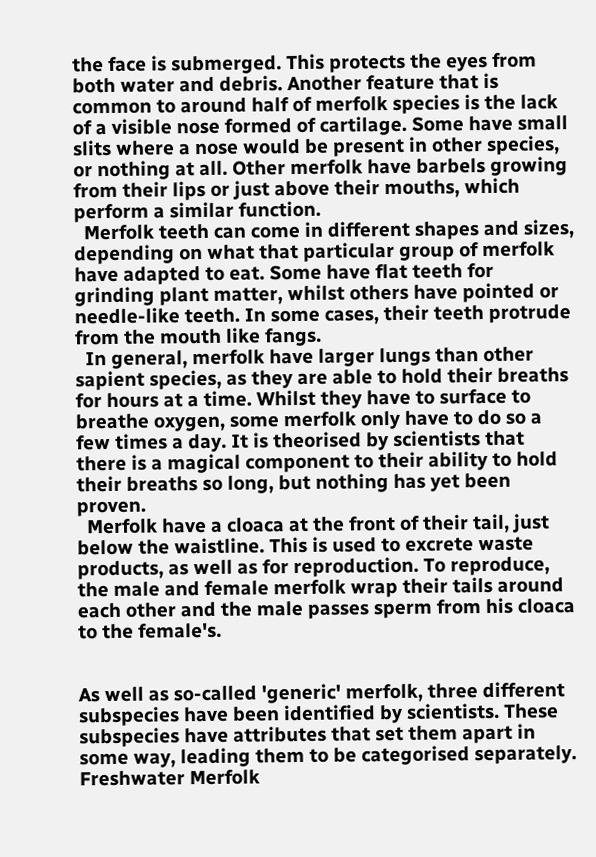the face is submerged. This protects the eyes from both water and debris. Another feature that is common to around half of merfolk species is the lack of a visible nose formed of cartilage. Some have small slits where a nose would be present in other species, or nothing at all. Other merfolk have barbels growing from their lips or just above their mouths, which perform a similar function.
  Merfolk teeth can come in different shapes and sizes, depending on what that particular group of merfolk have adapted to eat. Some have flat teeth for grinding plant matter, whilst others have pointed or needle-like teeth. In some cases, their teeth protrude from the mouth like fangs.
  In general, merfolk have larger lungs than other sapient species, as they are able to hold their breaths for hours at a time. Whilst they have to surface to breathe oxygen, some merfolk only have to do so a few times a day. It is theorised by scientists that there is a magical component to their ability to hold their breaths so long, but nothing has yet been proven.
  Merfolk have a cloaca at the front of their tail, just below the waistline. This is used to excrete waste products, as well as for reproduction. To reproduce, the male and female merfolk wrap their tails around each other and the male passes sperm from his cloaca to the female's.


As well as so-called 'generic' merfolk, three different subspecies have been identified by scientists. These subspecies have attributes that set them apart in some way, leading them to be categorised separately.
Freshwater Merfolk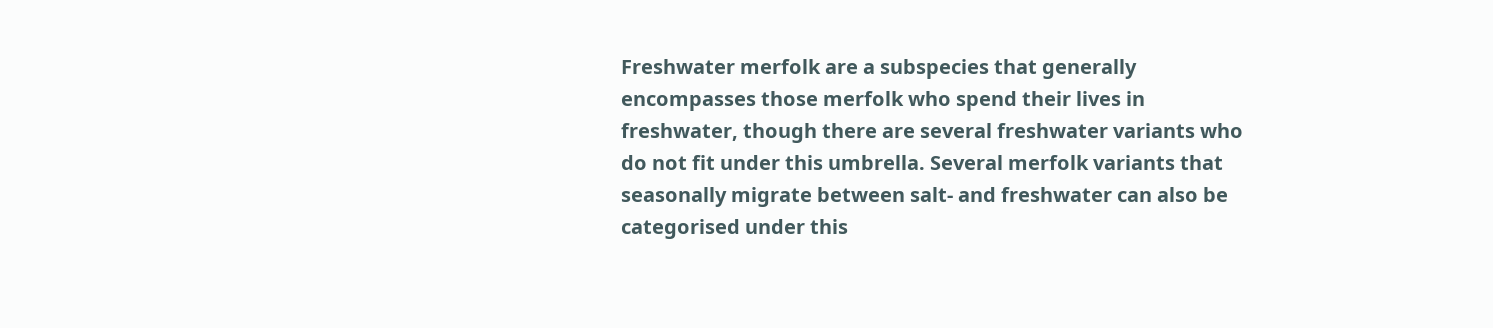Freshwater merfolk are a subspecies that generally encompasses those merfolk who spend their lives in freshwater, though there are several freshwater variants who do not fit under this umbrella. Several merfolk variants that seasonally migrate between salt- and freshwater can also be categorised under this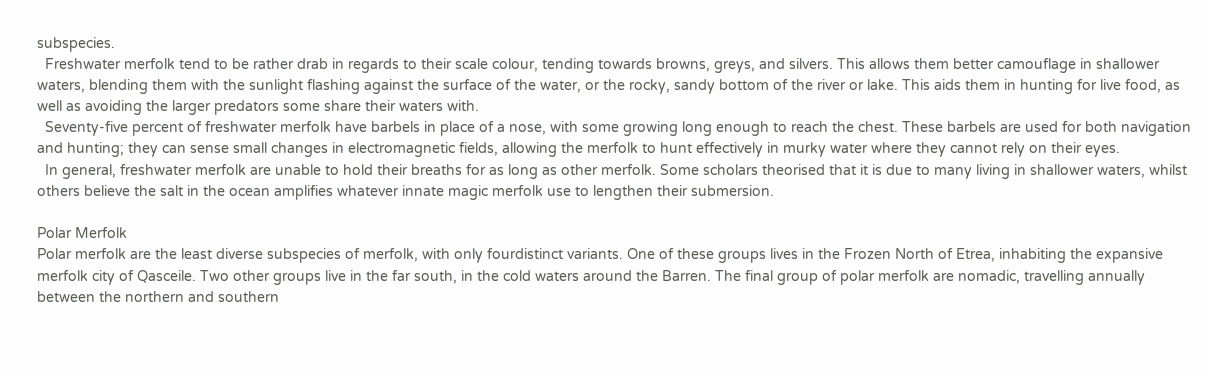subspecies.
  Freshwater merfolk tend to be rather drab in regards to their scale colour, tending towards browns, greys, and silvers. This allows them better camouflage in shallower waters, blending them with the sunlight flashing against the surface of the water, or the rocky, sandy bottom of the river or lake. This aids them in hunting for live food, as well as avoiding the larger predators some share their waters with.
  Seventy-five percent of freshwater merfolk have barbels in place of a nose, with some growing long enough to reach the chest. These barbels are used for both navigation and hunting; they can sense small changes in electromagnetic fields, allowing the merfolk to hunt effectively in murky water where they cannot rely on their eyes.
  In general, freshwater merfolk are unable to hold their breaths for as long as other merfolk. Some scholars theorised that it is due to many living in shallower waters, whilst others believe the salt in the ocean amplifies whatever innate magic merfolk use to lengthen their submersion.

Polar Merfolk
Polar merfolk are the least diverse subspecies of merfolk, with only fourdistinct variants. One of these groups lives in the Frozen North of Etrea, inhabiting the expansive merfolk city of Qasceile. Two other groups live in the far south, in the cold waters around the Barren. The final group of polar merfolk are nomadic, travelling annually between the northern and southern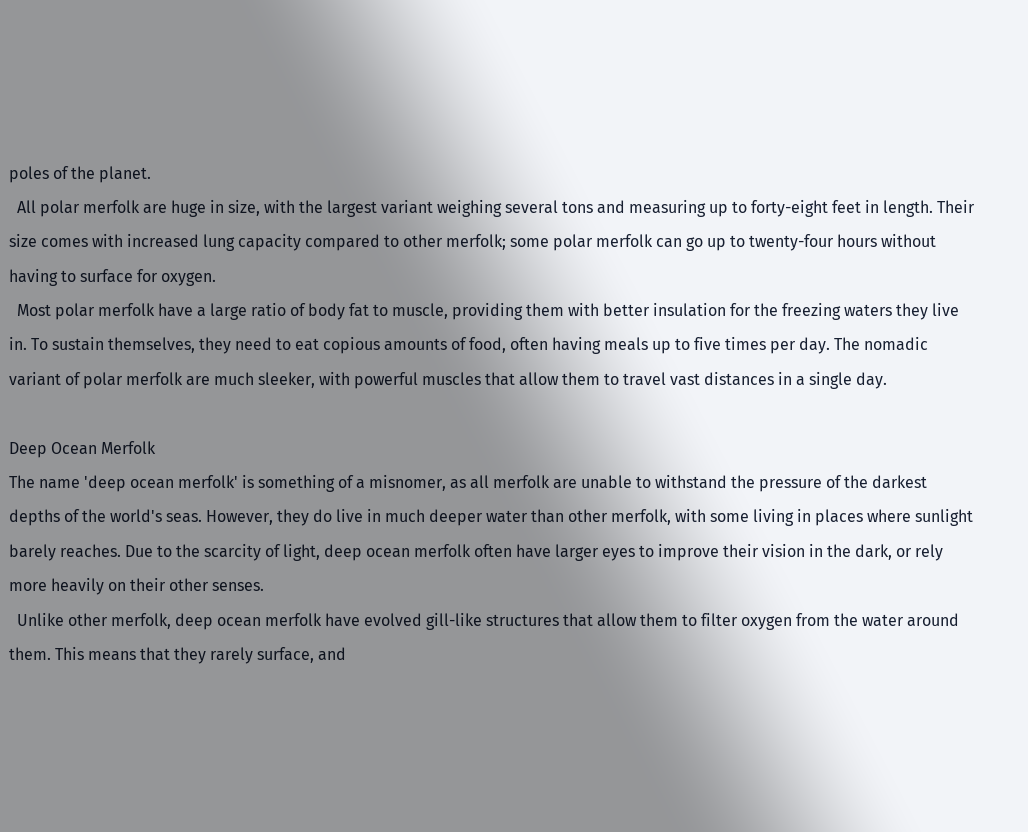poles of the planet.
  All polar merfolk are huge in size, with the largest variant weighing several tons and measuring up to forty-eight feet in length. Their size comes with increased lung capacity compared to other merfolk; some polar merfolk can go up to twenty-four hours without having to surface for oxygen.
  Most polar merfolk have a large ratio of body fat to muscle, providing them with better insulation for the freezing waters they live in. To sustain themselves, they need to eat copious amounts of food, often having meals up to five times per day. The nomadic variant of polar merfolk are much sleeker, with powerful muscles that allow them to travel vast distances in a single day.

Deep Ocean Merfolk
The name 'deep ocean merfolk' is something of a misnomer, as all merfolk are unable to withstand the pressure of the darkest depths of the world's seas. However, they do live in much deeper water than other merfolk, with some living in places where sunlight barely reaches. Due to the scarcity of light, deep ocean merfolk often have larger eyes to improve their vision in the dark, or rely more heavily on their other senses.
  Unlike other merfolk, deep ocean merfolk have evolved gill-like structures that allow them to filter oxygen from the water around them. This means that they rarely surface, and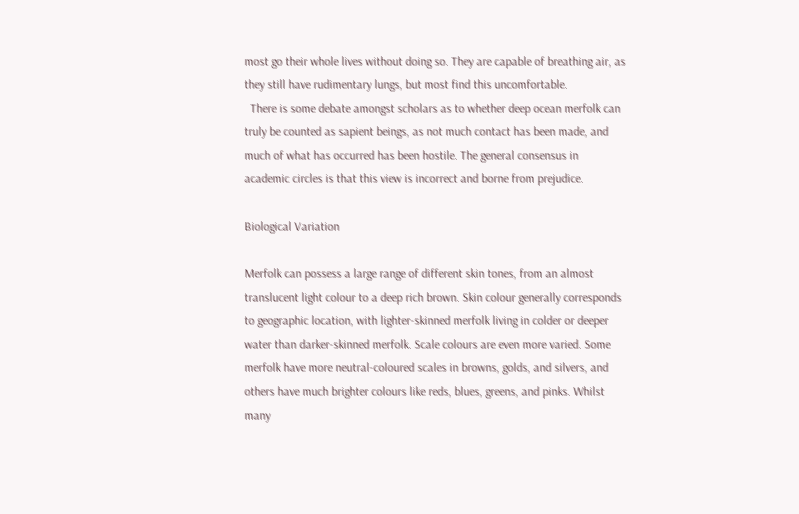most go their whole lives without doing so. They are capable of breathing air, as they still have rudimentary lungs, but most find this uncomfortable.
  There is some debate amongst scholars as to whether deep ocean merfolk can truly be counted as sapient beings, as not much contact has been made, and much of what has occurred has been hostile. The general consensus in academic circles is that this view is incorrect and borne from prejudice.

Biological Variation

Merfolk can possess a large range of different skin tones, from an almost translucent light colour to a deep rich brown. Skin colour generally corresponds to geographic location, with lighter-skinned merfolk living in colder or deeper water than darker-skinned merfolk. Scale colours are even more varied. Some merfolk have more neutral-coloured scales in browns, golds, and silvers, and others have much brighter colours like reds, blues, greens, and pinks. Whilst many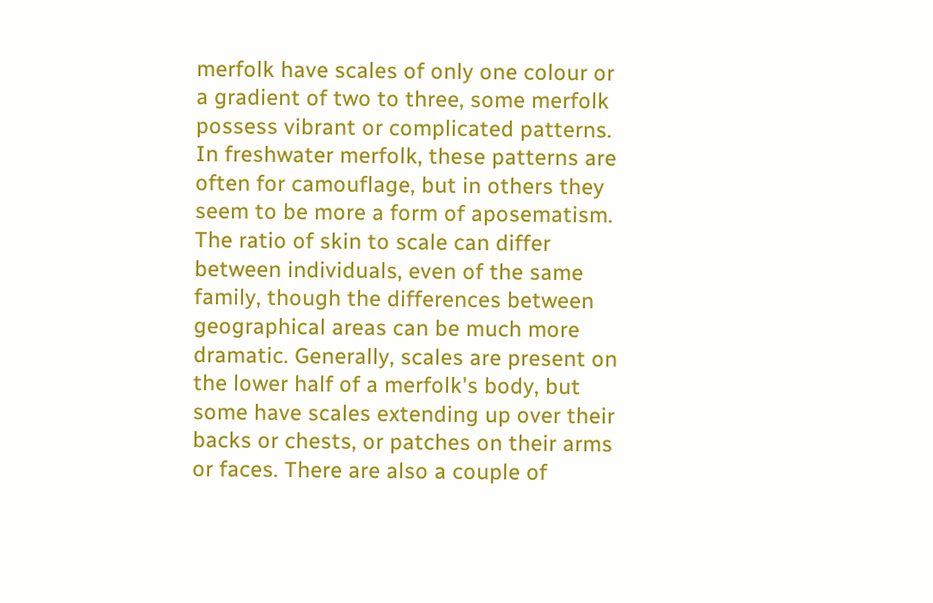merfolk have scales of only one colour or a gradient of two to three, some merfolk possess vibrant or complicated patterns. In freshwater merfolk, these patterns are often for camouflage, but in others they seem to be more a form of aposematism.
The ratio of skin to scale can differ between individuals, even of the same family, though the differences between geographical areas can be much more dramatic. Generally, scales are present on the lower half of a merfolk's body, but some have scales extending up over their backs or chests, or patches on their arms or faces. There are also a couple of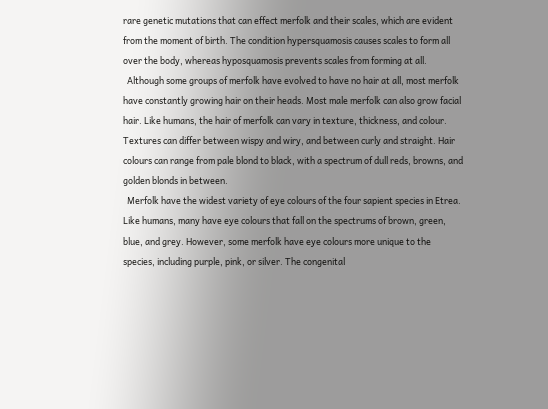rare genetic mutations that can effect merfolk and their scales, which are evident from the moment of birth. The condition hypersquamosis causes scales to form all over the body, whereas hyposquamosis prevents scales from forming at all.
  Although some groups of merfolk have evolved to have no hair at all, most merfolk have constantly growing hair on their heads. Most male merfolk can also grow facial hair. Like humans, the hair of merfolk can vary in texture, thickness, and colour. Textures can differ between wispy and wiry, and between curly and straight. Hair colours can range from pale blond to black, with a spectrum of dull reds, browns, and golden blonds in between.
  Merfolk have the widest variety of eye colours of the four sapient species in Etrea. Like humans, many have eye colours that fall on the spectrums of brown, green, blue, and grey. However, some merfolk have eye colours more unique to the species, including purple, pink, or silver. The congenital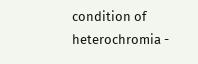condition of heterochromia -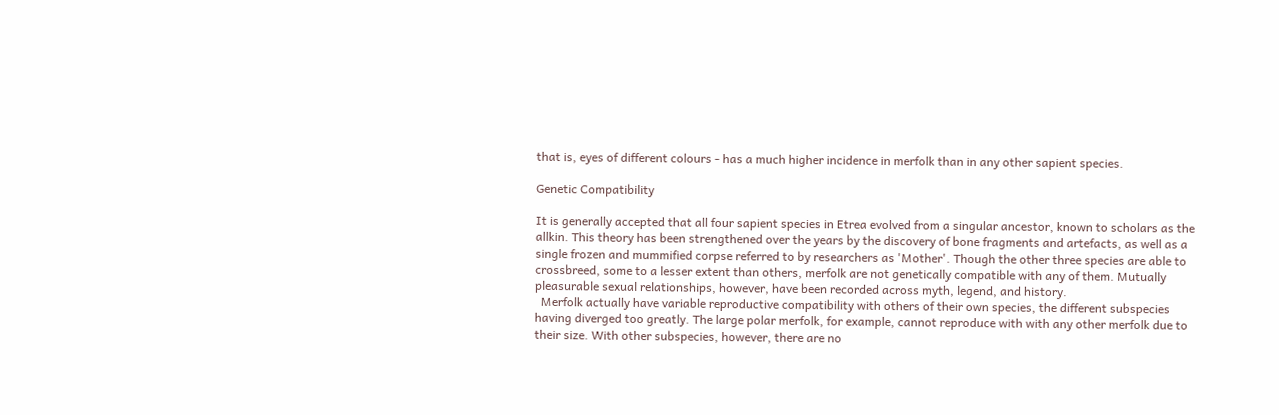that is, eyes of different colours - has a much higher incidence in merfolk than in any other sapient species.

Genetic Compatibility

It is generally accepted that all four sapient species in Etrea evolved from a singular ancestor, known to scholars as the allkin. This theory has been strengthened over the years by the discovery of bone fragments and artefacts, as well as a single frozen and mummified corpse referred to by researchers as 'Mother'. Though the other three species are able to crossbreed, some to a lesser extent than others, merfolk are not genetically compatible with any of them. Mutually pleasurable sexual relationships, however, have been recorded across myth, legend, and history.
  Merfolk actually have variable reproductive compatibility with others of their own species, the different subspecies having diverged too greatly. The large polar merfolk, for example, cannot reproduce with with any other merfolk due to their size. With other subspecies, however, there are no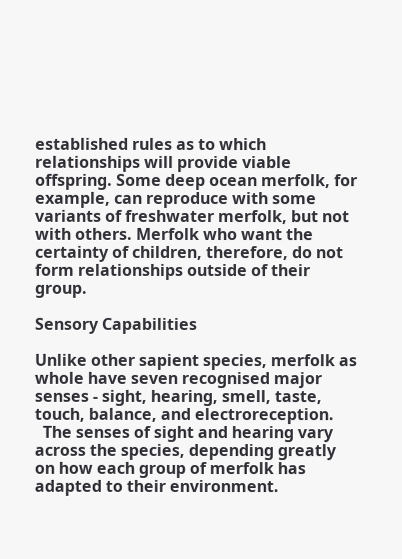established rules as to which relationships will provide viable offspring. Some deep ocean merfolk, for example, can reproduce with some variants of freshwater merfolk, but not with others. Merfolk who want the certainty of children, therefore, do not form relationships outside of their group.

Sensory Capabilities

Unlike other sapient species, merfolk as whole have seven recognised major senses - sight, hearing, smell, taste, touch, balance, and electroreception.
  The senses of sight and hearing vary across the species, depending greatly on how each group of merfolk has adapted to their environment.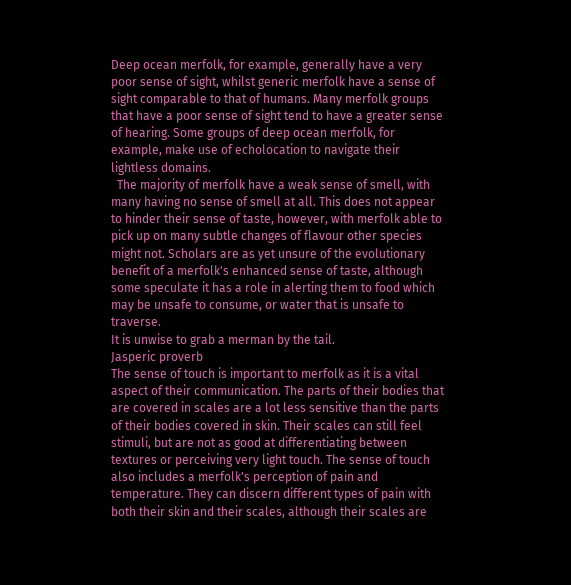Deep ocean merfolk, for example, generally have a very poor sense of sight, whilst generic merfolk have a sense of sight comparable to that of humans. Many merfolk groups that have a poor sense of sight tend to have a greater sense of hearing. Some groups of deep ocean merfolk, for example, make use of echolocation to navigate their lightless domains.
  The majority of merfolk have a weak sense of smell, with many having no sense of smell at all. This does not appear to hinder their sense of taste, however, with merfolk able to pick up on many subtle changes of flavour other species might not. Scholars are as yet unsure of the evolutionary benefit of a merfolk's enhanced sense of taste, although some speculate it has a role in alerting them to food which may be unsafe to consume, or water that is unsafe to traverse.
It is unwise to grab a merman by the tail.
Jasperic proverb
The sense of touch is important to merfolk as it is a vital aspect of their communication. The parts of their bodies that are covered in scales are a lot less sensitive than the parts of their bodies covered in skin. Their scales can still feel stimuli, but are not as good at differentiating between textures or perceiving very light touch. The sense of touch also includes a merfolk's perception of pain and temperature. They can discern different types of pain with both their skin and their scales, although their scales are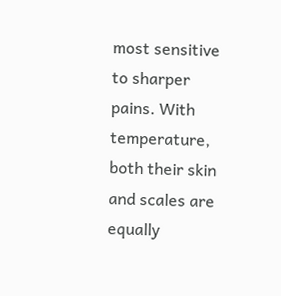most sensitive to sharper pains. With temperature, both their skin and scales are equally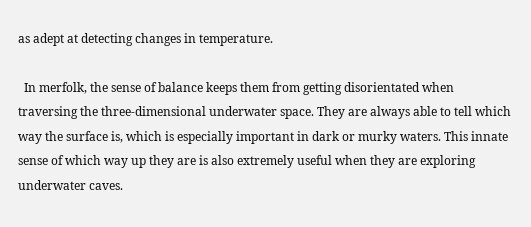as adept at detecting changes in temperature.

  In merfolk, the sense of balance keeps them from getting disorientated when traversing the three-dimensional underwater space. They are always able to tell which way the surface is, which is especially important in dark or murky waters. This innate sense of which way up they are is also extremely useful when they are exploring underwater caves.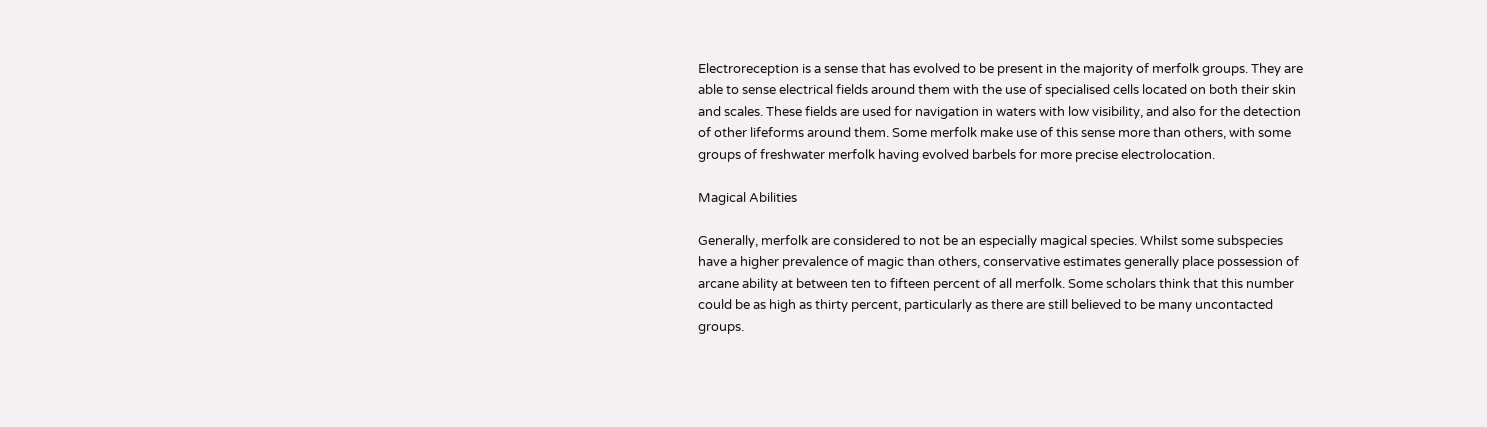Electroreception is a sense that has evolved to be present in the majority of merfolk groups. They are able to sense electrical fields around them with the use of specialised cells located on both their skin and scales. These fields are used for navigation in waters with low visibility, and also for the detection of other lifeforms around them. Some merfolk make use of this sense more than others, with some groups of freshwater merfolk having evolved barbels for more precise electrolocation.

Magical Abilities

Generally, merfolk are considered to not be an especially magical species. Whilst some subspecies have a higher prevalence of magic than others, conservative estimates generally place possession of arcane ability at between ten to fifteen percent of all merfolk. Some scholars think that this number could be as high as thirty percent, particularly as there are still believed to be many uncontacted groups.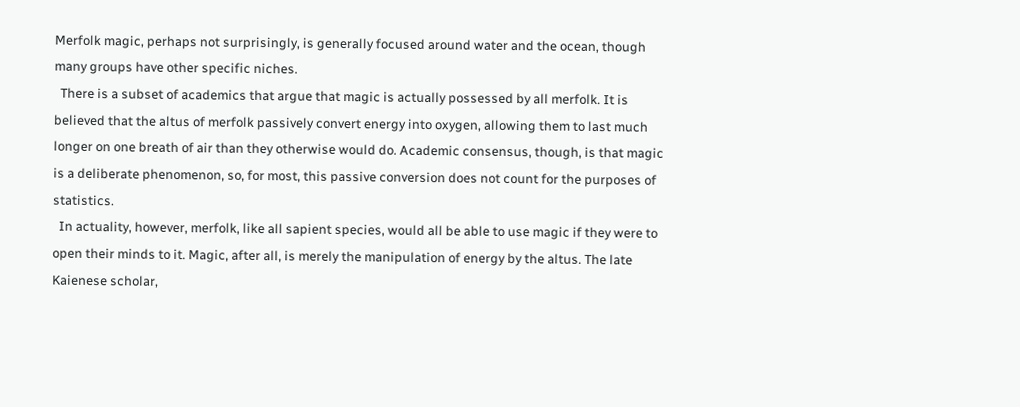Merfolk magic, perhaps not surprisingly, is generally focused around water and the ocean, though many groups have other specific niches.
  There is a subset of academics that argue that magic is actually possessed by all merfolk. It is believed that the altus of merfolk passively convert energy into oxygen, allowing them to last much longer on one breath of air than they otherwise would do. Academic consensus, though, is that magic is a deliberate phenomenon, so, for most, this passive conversion does not count for the purposes of statistics.
  In actuality, however, merfolk, like all sapient species, would all be able to use magic if they were to open their minds to it. Magic, after all, is merely the manipulation of energy by the altus. The late Kaienese scholar,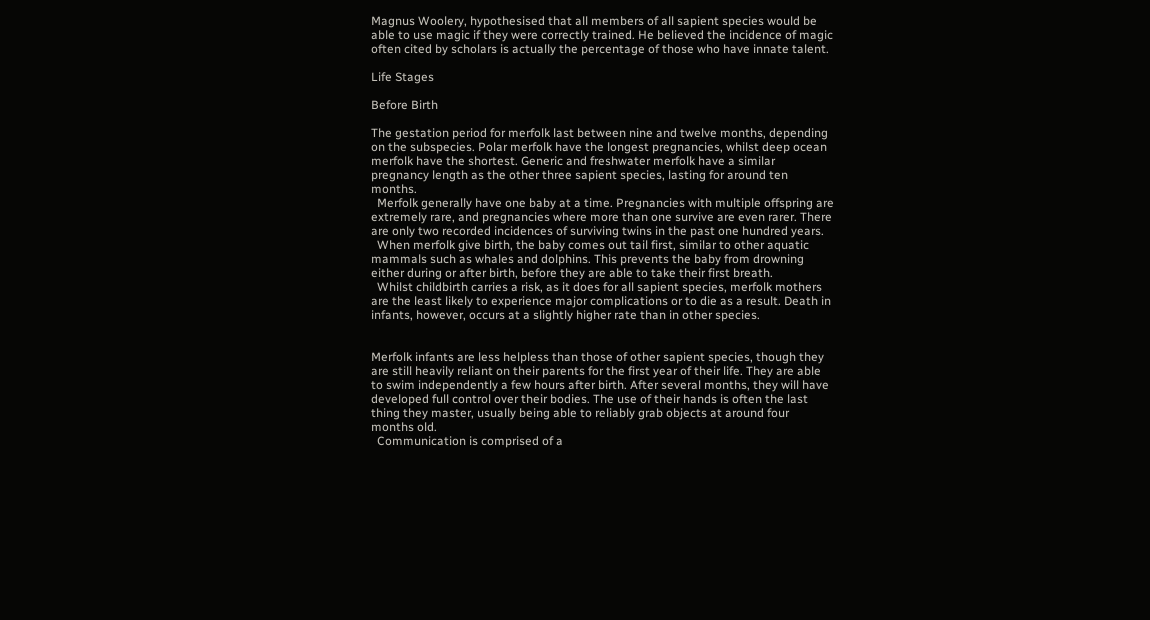Magnus Woolery, hypothesised that all members of all sapient species would be able to use magic if they were correctly trained. He believed the incidence of magic often cited by scholars is actually the percentage of those who have innate talent.

Life Stages

Before Birth

The gestation period for merfolk last between nine and twelve months, depending on the subspecies. Polar merfolk have the longest pregnancies, whilst deep ocean merfolk have the shortest. Generic and freshwater merfolk have a similar pregnancy length as the other three sapient species, lasting for around ten months.
  Merfolk generally have one baby at a time. Pregnancies with multiple offspring are extremely rare, and pregnancies where more than one survive are even rarer. There are only two recorded incidences of surviving twins in the past one hundred years.
  When merfolk give birth, the baby comes out tail first, similar to other aquatic mammals such as whales and dolphins. This prevents the baby from drowning either during or after birth, before they are able to take their first breath.
  Whilst childbirth carries a risk, as it does for all sapient species, merfolk mothers are the least likely to experience major complications or to die as a result. Death in infants, however, occurs at a slightly higher rate than in other species.


Merfolk infants are less helpless than those of other sapient species, though they are still heavily reliant on their parents for the first year of their life. They are able to swim independently a few hours after birth. After several months, they will have developed full control over their bodies. The use of their hands is often the last thing they master, usually being able to reliably grab objects at around four months old.
  Communication is comprised of a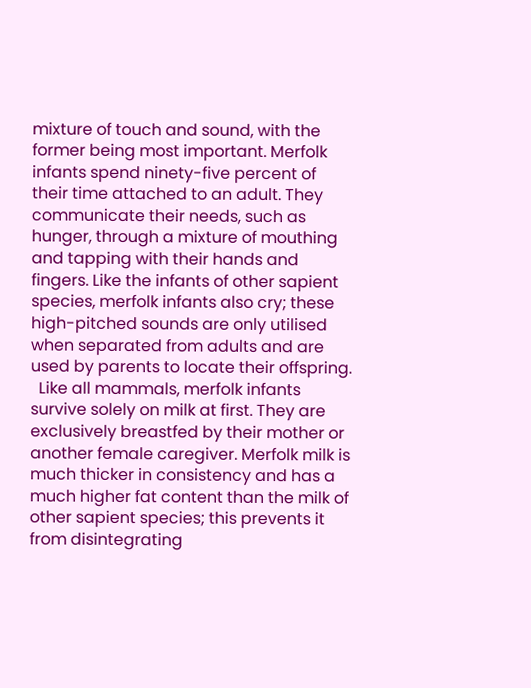mixture of touch and sound, with the former being most important. Merfolk infants spend ninety-five percent of their time attached to an adult. They communicate their needs, such as hunger, through a mixture of mouthing and tapping with their hands and fingers. Like the infants of other sapient species, merfolk infants also cry; these high-pitched sounds are only utilised when separated from adults and are used by parents to locate their offspring.
  Like all mammals, merfolk infants survive solely on milk at first. They are exclusively breastfed by their mother or another female caregiver. Merfolk milk is much thicker in consistency and has a much higher fat content than the milk of other sapient species; this prevents it from disintegrating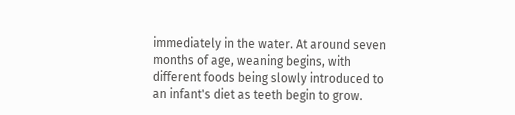immediately in the water. At around seven months of age, weaning begins, with different foods being slowly introduced to an infant's diet as teeth begin to grow.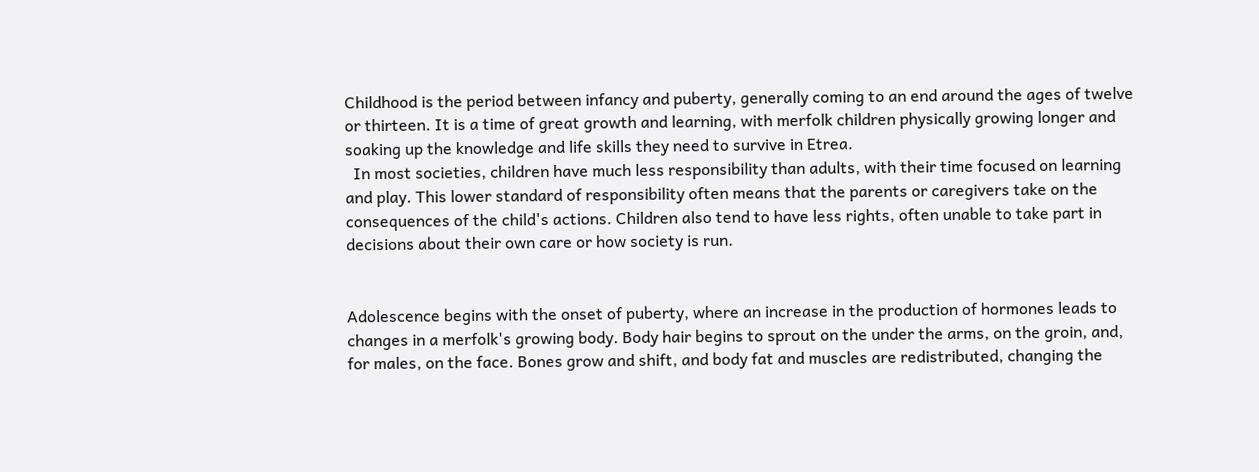Childhood is the period between infancy and puberty, generally coming to an end around the ages of twelve or thirteen. It is a time of great growth and learning, with merfolk children physically growing longer and soaking up the knowledge and life skills they need to survive in Etrea.
  In most societies, children have much less responsibility than adults, with their time focused on learning and play. This lower standard of responsibility often means that the parents or caregivers take on the consequences of the child's actions. Children also tend to have less rights, often unable to take part in decisions about their own care or how society is run.


Adolescence begins with the onset of puberty, where an increase in the production of hormones leads to changes in a merfolk's growing body. Body hair begins to sprout on the under the arms, on the groin, and, for males, on the face. Bones grow and shift, and body fat and muscles are redistributed, changing the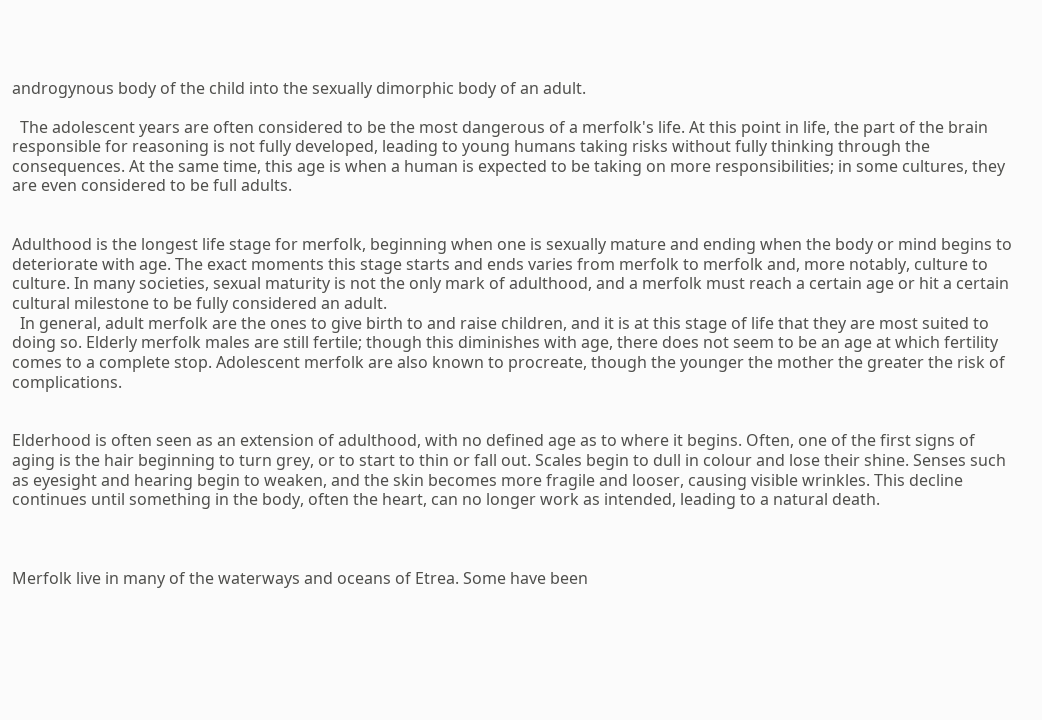androgynous body of the child into the sexually dimorphic body of an adult.

  The adolescent years are often considered to be the most dangerous of a merfolk's life. At this point in life, the part of the brain responsible for reasoning is not fully developed, leading to young humans taking risks without fully thinking through the consequences. At the same time, this age is when a human is expected to be taking on more responsibilities; in some cultures, they are even considered to be full adults.


Adulthood is the longest life stage for merfolk, beginning when one is sexually mature and ending when the body or mind begins to deteriorate with age. The exact moments this stage starts and ends varies from merfolk to merfolk and, more notably, culture to culture. In many societies, sexual maturity is not the only mark of adulthood, and a merfolk must reach a certain age or hit a certain cultural milestone to be fully considered an adult.
  In general, adult merfolk are the ones to give birth to and raise children, and it is at this stage of life that they are most suited to doing so. Elderly merfolk males are still fertile; though this diminishes with age, there does not seem to be an age at which fertility comes to a complete stop. Adolescent merfolk are also known to procreate, though the younger the mother the greater the risk of complications.


Elderhood is often seen as an extension of adulthood, with no defined age as to where it begins. Often, one of the first signs of aging is the hair beginning to turn grey, or to start to thin or fall out. Scales begin to dull in colour and lose their shine. Senses such as eyesight and hearing begin to weaken, and the skin becomes more fragile and looser, causing visible wrinkles. This decline continues until something in the body, often the heart, can no longer work as intended, leading to a natural death.



Merfolk live in many of the waterways and oceans of Etrea. Some have been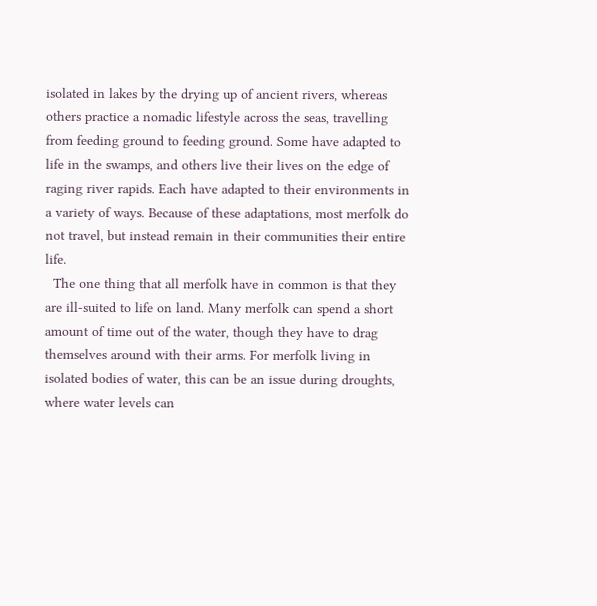isolated in lakes by the drying up of ancient rivers, whereas others practice a nomadic lifestyle across the seas, travelling from feeding ground to feeding ground. Some have adapted to life in the swamps, and others live their lives on the edge of raging river rapids. Each have adapted to their environments in a variety of ways. Because of these adaptations, most merfolk do not travel, but instead remain in their communities their entire life.
  The one thing that all merfolk have in common is that they are ill-suited to life on land. Many merfolk can spend a short amount of time out of the water, though they have to drag themselves around with their arms. For merfolk living in isolated bodies of water, this can be an issue during droughts, where water levels can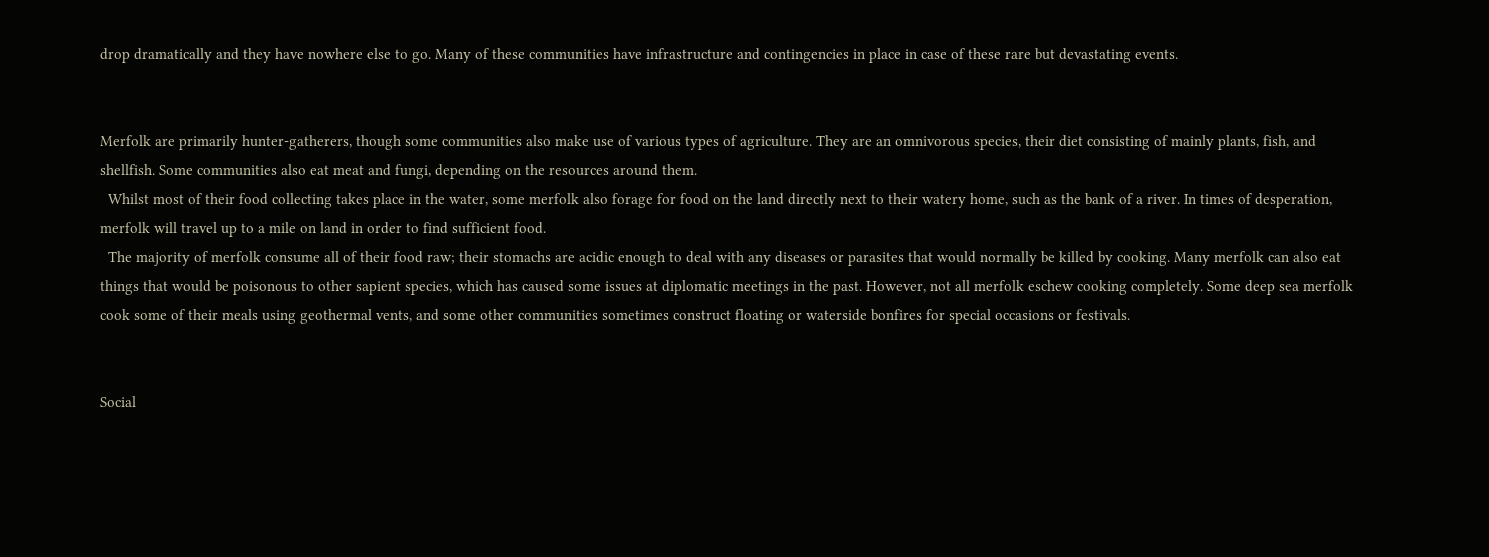drop dramatically and they have nowhere else to go. Many of these communities have infrastructure and contingencies in place in case of these rare but devastating events.


Merfolk are primarily hunter-gatherers, though some communities also make use of various types of agriculture. They are an omnivorous species, their diet consisting of mainly plants, fish, and shellfish. Some communities also eat meat and fungi, depending on the resources around them.
  Whilst most of their food collecting takes place in the water, some merfolk also forage for food on the land directly next to their watery home, such as the bank of a river. In times of desperation, merfolk will travel up to a mile on land in order to find sufficient food.
  The majority of merfolk consume all of their food raw; their stomachs are acidic enough to deal with any diseases or parasites that would normally be killed by cooking. Many merfolk can also eat things that would be poisonous to other sapient species, which has caused some issues at diplomatic meetings in the past. However, not all merfolk eschew cooking completely. Some deep sea merfolk cook some of their meals using geothermal vents, and some other communities sometimes construct floating or waterside bonfires for special occasions or festivals.


Social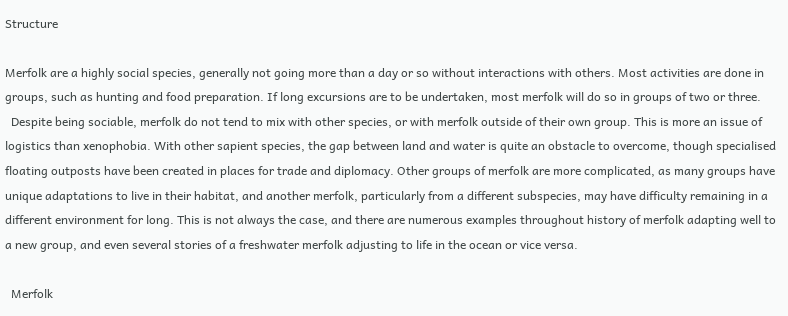Structure

Merfolk are a highly social species, generally not going more than a day or so without interactions with others. Most activities are done in groups, such as hunting and food preparation. If long excursions are to be undertaken, most merfolk will do so in groups of two or three.
  Despite being sociable, merfolk do not tend to mix with other species, or with merfolk outside of their own group. This is more an issue of logistics than xenophobia. With other sapient species, the gap between land and water is quite an obstacle to overcome, though specialised floating outposts have been created in places for trade and diplomacy. Other groups of merfolk are more complicated, as many groups have unique adaptations to live in their habitat, and another merfolk, particularly from a different subspecies, may have difficulty remaining in a different environment for long. This is not always the case, and there are numerous examples throughout history of merfolk adapting well to a new group, and even several stories of a freshwater merfolk adjusting to life in the ocean or vice versa.

  Merfolk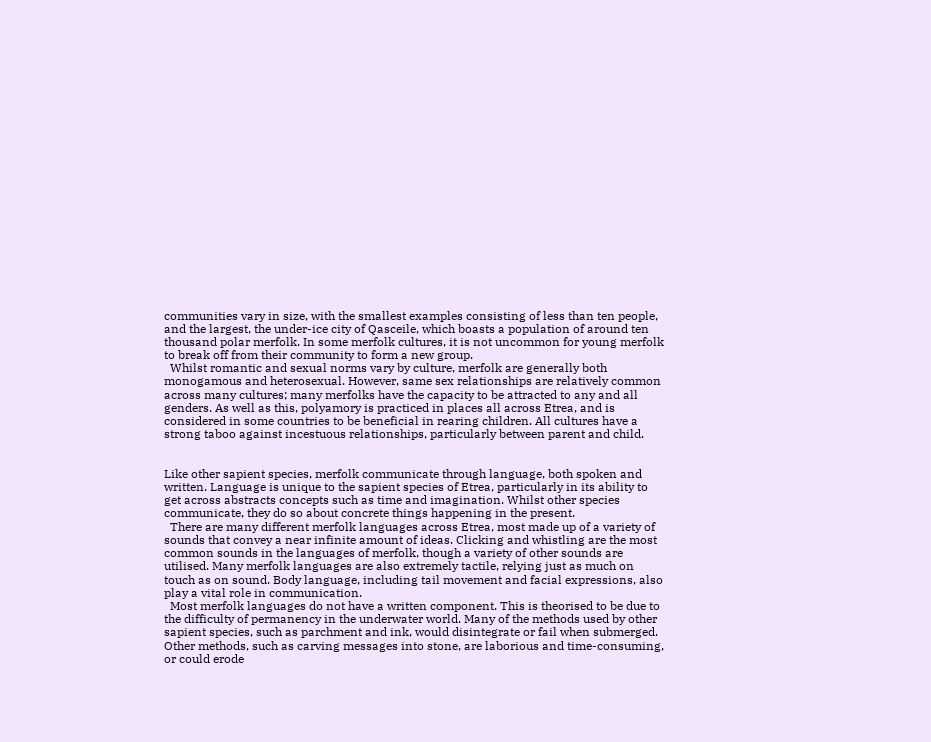communities vary in size, with the smallest examples consisting of less than ten people, and the largest, the under-ice city of Qasceile, which boasts a population of around ten thousand polar merfolk. In some merfolk cultures, it is not uncommon for young merfolk to break off from their community to form a new group.
  Whilst romantic and sexual norms vary by culture, merfolk are generally both monogamous and heterosexual. However, same sex relationships are relatively common across many cultures; many merfolks have the capacity to be attracted to any and all genders. As well as this, polyamory is practiced in places all across Etrea, and is considered in some countries to be beneficial in rearing children. All cultures have a strong taboo against incestuous relationships, particularly between parent and child.


Like other sapient species, merfolk communicate through language, both spoken and written. Language is unique to the sapient species of Etrea, particularly in its ability to get across abstracts concepts such as time and imagination. Whilst other species communicate, they do so about concrete things happening in the present.
  There are many different merfolk languages across Etrea, most made up of a variety of sounds that convey a near infinite amount of ideas. Clicking and whistling are the most common sounds in the languages of merfolk, though a variety of other sounds are utilised. Many merfolk languages are also extremely tactile, relying just as much on touch as on sound. Body language, including tail movement and facial expressions, also play a vital role in communication.
  Most merfolk languages do not have a written component. This is theorised to be due to the difficulty of permanency in the underwater world. Many of the methods used by other sapient species, such as parchment and ink, would disintegrate or fail when submerged. Other methods, such as carving messages into stone, are laborious and time-consuming, or could erode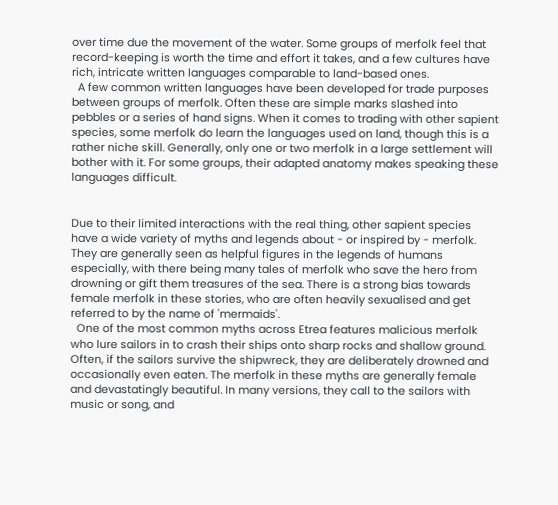over time due the movement of the water. Some groups of merfolk feel that record-keeping is worth the time and effort it takes, and a few cultures have rich, intricate written languages comparable to land-based ones.
  A few common written languages have been developed for trade purposes between groups of merfolk. Often these are simple marks slashed into pebbles or a series of hand signs. When it comes to trading with other sapient species, some merfolk do learn the languages used on land, though this is a rather niche skill. Generally, only one or two merfolk in a large settlement will bother with it. For some groups, their adapted anatomy makes speaking these languages difficult.


Due to their limited interactions with the real thing, other sapient species have a wide variety of myths and legends about - or inspired by - merfolk. They are generally seen as helpful figures in the legends of humans especially, with there being many tales of merfolk who save the hero from drowning or gift them treasures of the sea. There is a strong bias towards female merfolk in these stories, who are often heavily sexualised and get referred to by the name of 'mermaids'.
  One of the most common myths across Etrea features malicious merfolk who lure sailors in to crash their ships onto sharp rocks and shallow ground. Often, if the sailors survive the shipwreck, they are deliberately drowned and occasionally even eaten. The merfolk in these myths are generally female and devastatingly beautiful. In many versions, they call to the sailors with music or song, and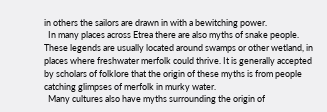in others the sailors are drawn in with a bewitching power.
  In many places across Etrea there are also myths of snake people. These legends are usually located around swamps or other wetland, in places where freshwater merfolk could thrive. It is generally accepted by scholars of folklore that the origin of these myths is from people catching glimpses of merfolk in murky water.
  Many cultures also have myths surrounding the origin of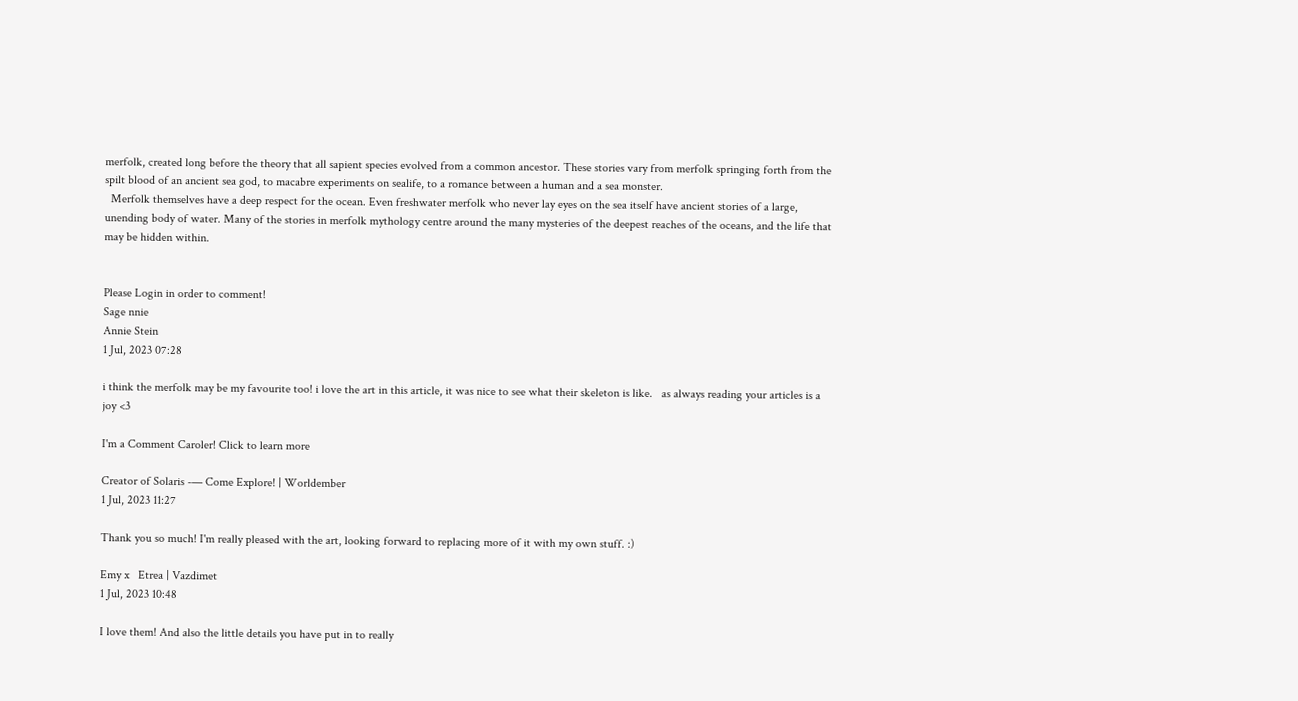merfolk, created long before the theory that all sapient species evolved from a common ancestor. These stories vary from merfolk springing forth from the spilt blood of an ancient sea god, to macabre experiments on sealife, to a romance between a human and a sea monster.
  Merfolk themselves have a deep respect for the ocean. Even freshwater merfolk who never lay eyes on the sea itself have ancient stories of a large, unending body of water. Many of the stories in merfolk mythology centre around the many mysteries of the deepest reaches of the oceans, and the life that may be hidden within.


Please Login in order to comment!
Sage nnie
Annie Stein
1 Jul, 2023 07:28

i think the merfolk may be my favourite too! i love the art in this article, it was nice to see what their skeleton is like.   as always reading your articles is a joy <3

I'm a Comment Caroler! Click to learn more

Creator of Solaris -— Come Explore! | Worldember
1 Jul, 2023 11:27

Thank you so much! I'm really pleased with the art, looking forward to replacing more of it with my own stuff. :)

Emy x   Etrea | Vazdimet
1 Jul, 2023 10:48

I love them! And also the little details you have put in to really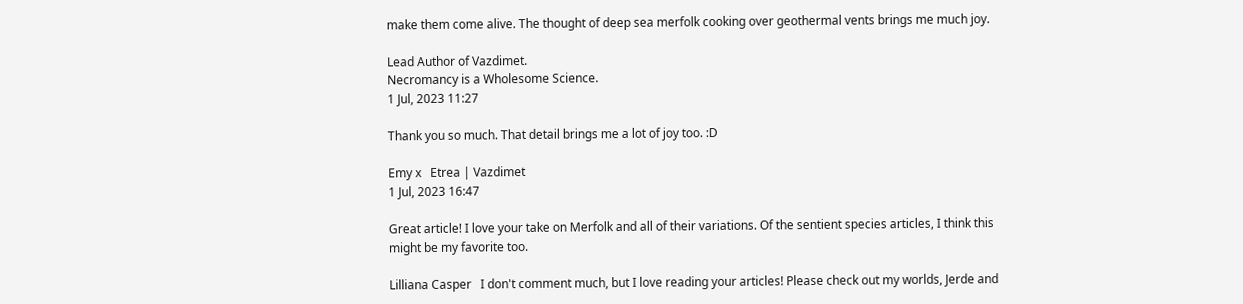make them come alive. The thought of deep sea merfolk cooking over geothermal vents brings me much joy.

Lead Author of Vazdimet.
Necromancy is a Wholesome Science.
1 Jul, 2023 11:27

Thank you so much. That detail brings me a lot of joy too. :D

Emy x   Etrea | Vazdimet
1 Jul, 2023 16:47

Great article! I love your take on Merfolk and all of their variations. Of the sentient species articles, I think this might be my favorite too.

Lilliana Casper   I don't comment much, but I love reading your articles! Please check out my worlds, Jerde and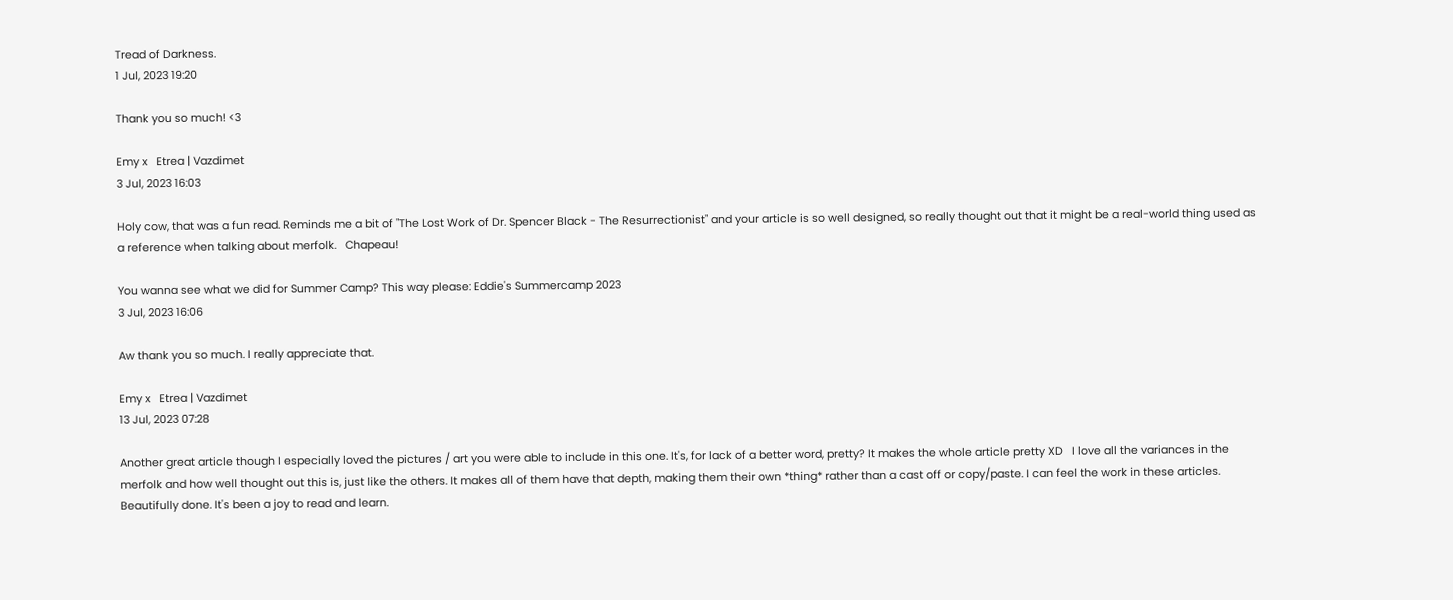Tread of Darkness.
1 Jul, 2023 19:20

Thank you so much! <3

Emy x   Etrea | Vazdimet
3 Jul, 2023 16:03

Holy cow, that was a fun read. Reminds me a bit of "The Lost Work of Dr. Spencer Black - The Resurrectionist" and your article is so well designed, so really thought out that it might be a real-world thing used as a reference when talking about merfolk.   Chapeau!

You wanna see what we did for Summer Camp? This way please: Eddie's Summercamp 2023
3 Jul, 2023 16:06

Aw thank you so much. I really appreciate that.

Emy x   Etrea | Vazdimet
13 Jul, 2023 07:28

Another great article though I especially loved the pictures / art you were able to include in this one. It's, for lack of a better word, pretty? It makes the whole article pretty XD   I love all the variances in the merfolk and how well thought out this is, just like the others. It makes all of them have that depth, making them their own *thing* rather than a cast off or copy/paste. I can feel the work in these articles. Beautifully done. It's been a joy to read and learn.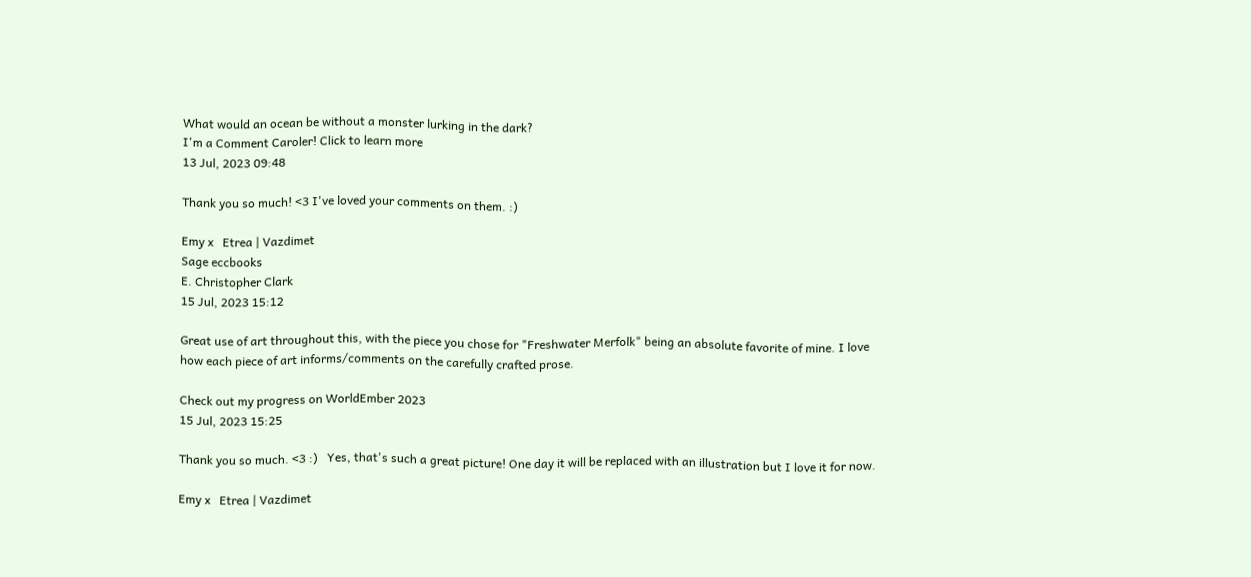What would an ocean be without a monster lurking in the dark?
I'm a Comment Caroler! Click to learn more
13 Jul, 2023 09:48

Thank you so much! <3 I've loved your comments on them. :)

Emy x   Etrea | Vazdimet
Sage eccbooks
E. Christopher Clark
15 Jul, 2023 15:12

Great use of art throughout this, with the piece you chose for "Freshwater Merfolk" being an absolute favorite of mine. I love how each piece of art informs/comments on the carefully crafted prose.

Check out my progress on WorldEmber 2023
15 Jul, 2023 15:25

Thank you so much. <3 :)   Yes, that's such a great picture! One day it will be replaced with an illustration but I love it for now.

Emy x   Etrea | Vazdimet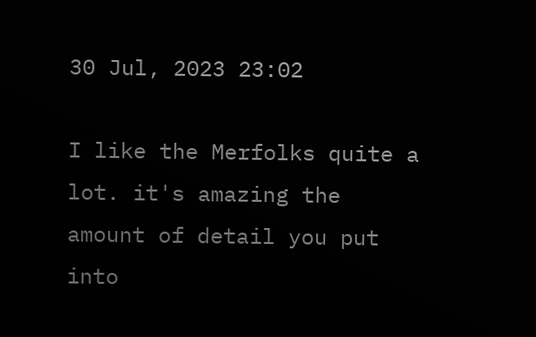30 Jul, 2023 23:02

I like the Merfolks quite a lot. it's amazing the amount of detail you put into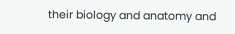their biology and anatomy and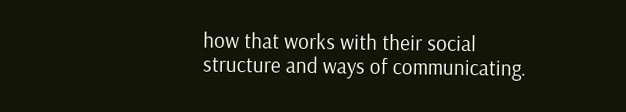how that works with their social structure and ways of communicating.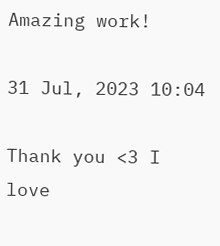Amazing work!

31 Jul, 2023 10:04

Thank you <3 I love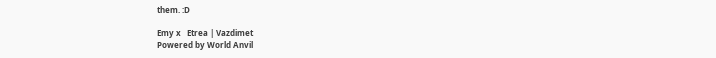them. :D

Emy x   Etrea | Vazdimet
Powered by World Anvil